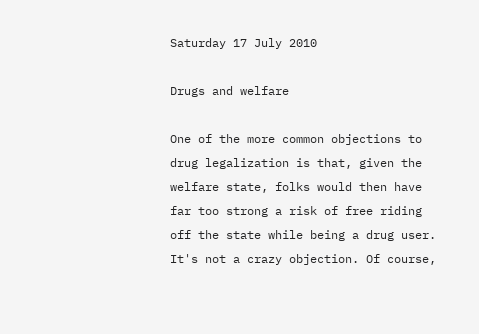Saturday 17 July 2010

Drugs and welfare

One of the more common objections to drug legalization is that, given the welfare state, folks would then have far too strong a risk of free riding off the state while being a drug user. It's not a crazy objection. Of course,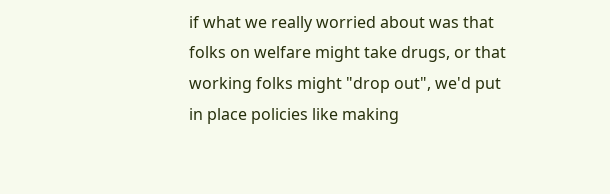if what we really worried about was that folks on welfare might take drugs, or that working folks might "drop out", we'd put in place policies like making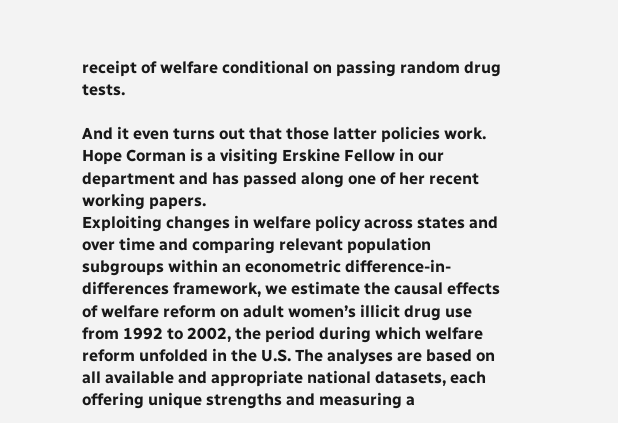receipt of welfare conditional on passing random drug tests.

And it even turns out that those latter policies work. Hope Corman is a visiting Erskine Fellow in our department and has passed along one of her recent working papers.
Exploiting changes in welfare policy across states and over time and comparing relevant population subgroups within an econometric difference-in-differences framework, we estimate the causal effects of welfare reform on adult women’s illicit drug use from 1992 to 2002, the period during which welfare reform unfolded in the U.S. The analyses are based on all available and appropriate national datasets, each offering unique strengths and measuring a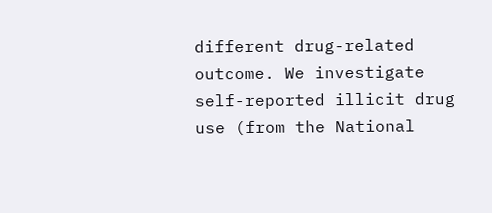different drug-related outcome. We investigate self-reported illicit drug use (from the National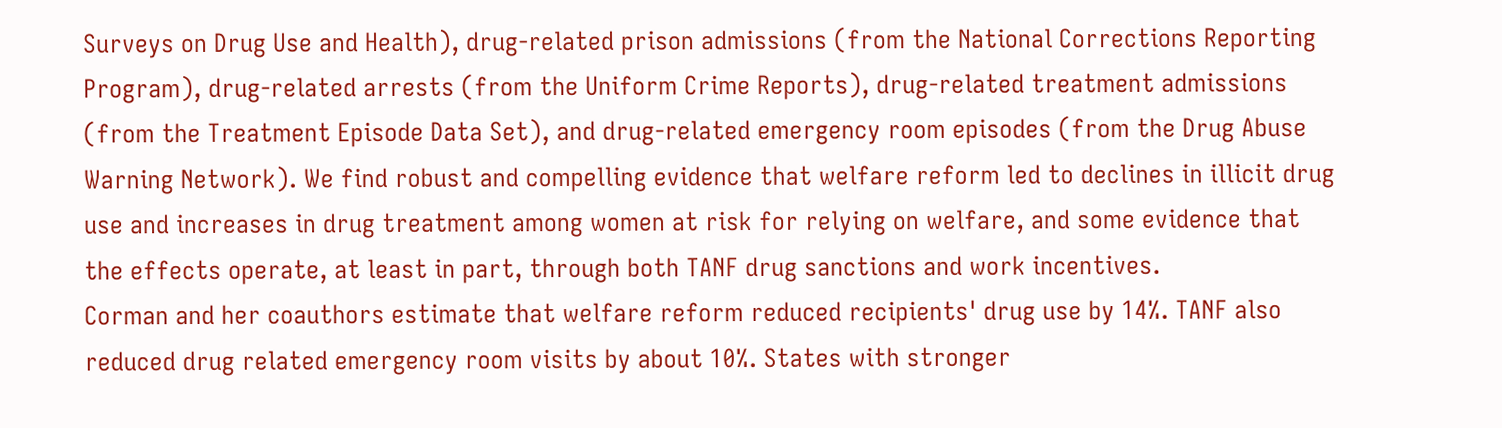Surveys on Drug Use and Health), drug-related prison admissions (from the National Corrections Reporting Program), drug-related arrests (from the Uniform Crime Reports), drug-related treatment admissions (from the Treatment Episode Data Set), and drug-related emergency room episodes (from the Drug Abuse Warning Network). We find robust and compelling evidence that welfare reform led to declines in illicit drug use and increases in drug treatment among women at risk for relying on welfare, and some evidence that the effects operate, at least in part, through both TANF drug sanctions and work incentives.
Corman and her coauthors estimate that welfare reform reduced recipients' drug use by 14%. TANF also reduced drug related emergency room visits by about 10%. States with stronger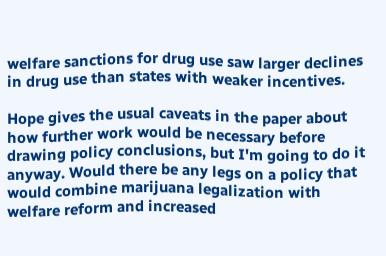welfare sanctions for drug use saw larger declines in drug use than states with weaker incentives.

Hope gives the usual caveats in the paper about how further work would be necessary before drawing policy conclusions, but I'm going to do it anyway. Would there be any legs on a policy that would combine marijuana legalization with welfare reform and increased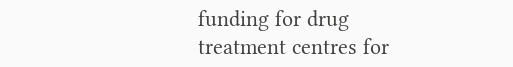funding for drug treatment centres for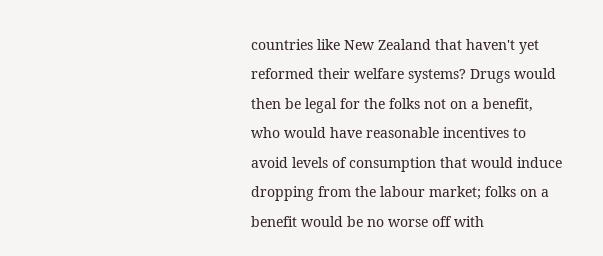countries like New Zealand that haven't yet reformed their welfare systems? Drugs would then be legal for the folks not on a benefit, who would have reasonable incentives to avoid levels of consumption that would induce dropping from the labour market; folks on a benefit would be no worse off with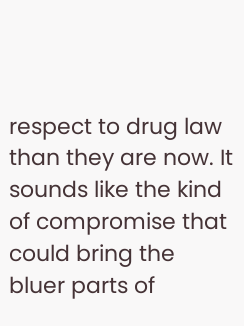respect to drug law than they are now. It sounds like the kind of compromise that could bring the bluer parts of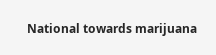National towards marijuana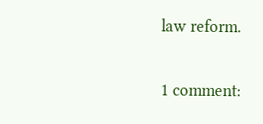law reform.

1 comment: